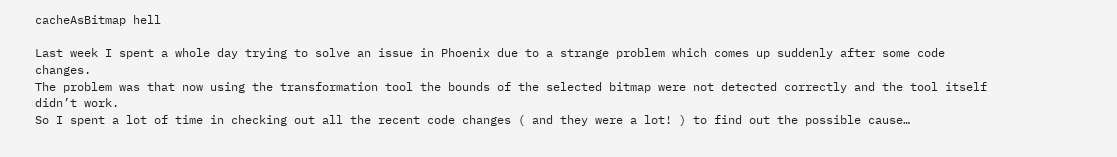cacheAsBitmap hell

Last week I spent a whole day trying to solve an issue in Phoenix due to a strange problem which comes up suddenly after some code changes.
The problem was that now using the transformation tool the bounds of the selected bitmap were not detected correctly and the tool itself didn’t work.
So I spent a lot of time in checking out all the recent code changes ( and they were a lot! ) to find out the possible cause…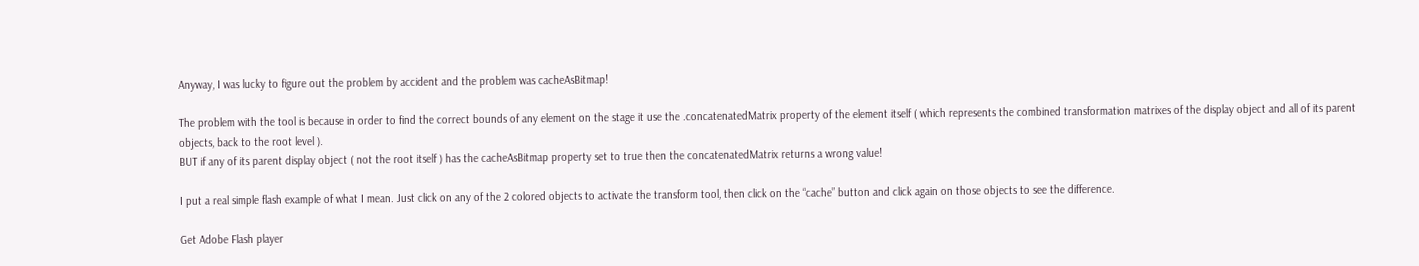Anyway, I was lucky to figure out the problem by accident and the problem was cacheAsBitmap!

The problem with the tool is because in order to find the correct bounds of any element on the stage it use the .concatenatedMatrix property of the element itself ( which represents the combined transformation matrixes of the display object and all of its parent objects, back to the root level ).
BUT if any of its parent display object ( not the root itself ) has the cacheAsBitmap property set to true then the concatenatedMatrix returns a wrong value!

I put a real simple flash example of what I mean. Just click on any of the 2 colored objects to activate the transform tool, then click on the “cache” button and click again on those objects to see the difference.

Get Adobe Flash player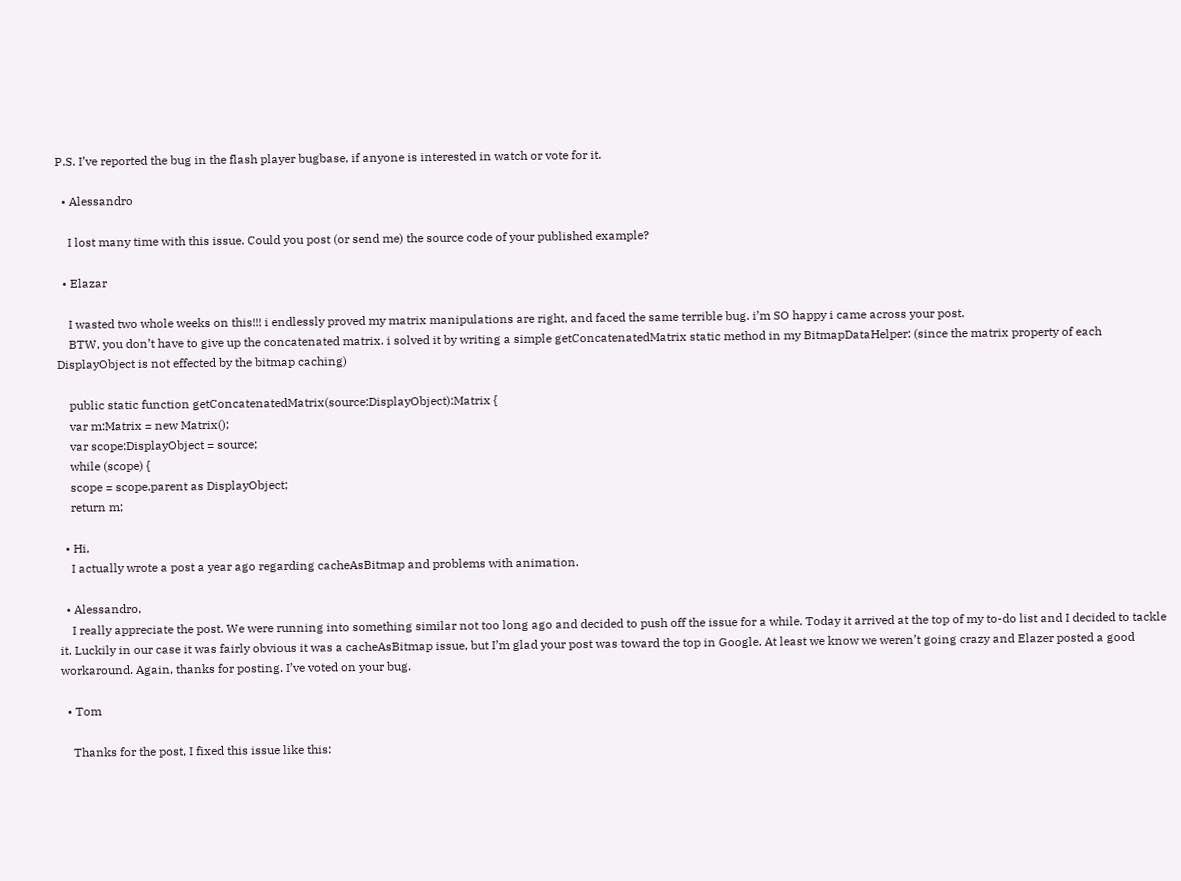P.S. I’ve reported the bug in the flash player bugbase, if anyone is interested in watch or vote for it.

  • Alessandro

    I lost many time with this issue. Could you post (or send me) the source code of your published example?

  • Elazar

    I wasted two whole weeks on this!!! i endlessly proved my matrix manipulations are right, and faced the same terrible bug. i’m SO happy i came across your post.
    BTW, you don’t have to give up the concatenated matrix. i solved it by writing a simple getConcatenatedMatrix static method in my BitmapDataHelper: (since the matrix property of each DisplayObject is not effected by the bitmap caching)

    public static function getConcatenatedMatrix(source:DisplayObject):Matrix {
    var m:Matrix = new Matrix();
    var scope:DisplayObject = source;
    while (scope) {
    scope = scope.parent as DisplayObject;
    return m;

  • Hi,
    I actually wrote a post a year ago regarding cacheAsBitmap and problems with animation.

  • Alessandro,
    I really appreciate the post. We were running into something similar not too long ago and decided to push off the issue for a while. Today it arrived at the top of my to-do list and I decided to tackle it. Luckily in our case it was fairly obvious it was a cacheAsBitmap issue, but I’m glad your post was toward the top in Google. At least we know we weren’t going crazy and Elazer posted a good workaround. Again, thanks for posting. I’ve voted on your bug.

  • Tom

    Thanks for the post, I fixed this issue like this: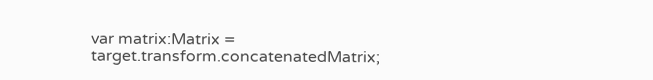var matrix:Matrix = target.transform.concatenatedMatrix;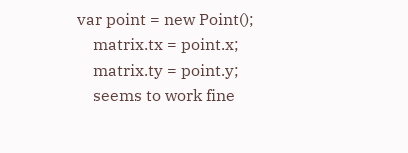var point = new Point();
    matrix.tx = point.x;
    matrix.ty = point.y;
    seems to work fine